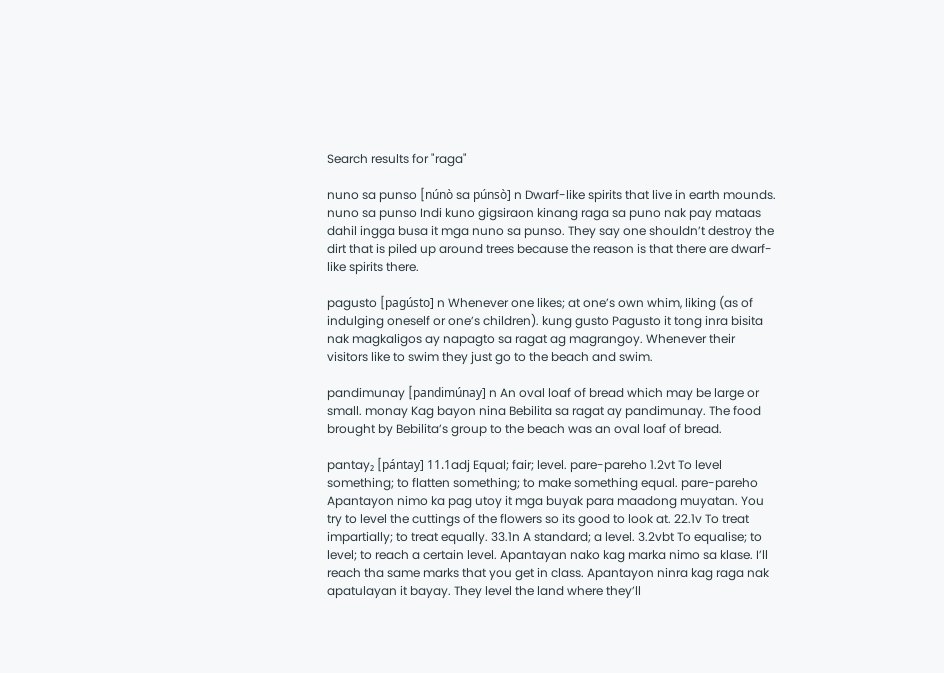Search results for "raga"

nuno sa punso [núnò sa púnsò] n Dwarf-like spirits that live in earth mounds. nuno sa punso Indi kuno gigsiraon kinang raga sa puno nak pay mataas dahil ingga busa it mga nuno sa punso. They say one shouldn’t destroy the dirt that is piled up around trees because the reason is that there are dwarf-like spirits there.

pagusto [pagústo] n Whenever one likes; at one’s own whim, liking (as of indulging oneself or one’s children). kung gusto Pagusto it tong inra bisita nak magkaligos ay napagto sa ragat ag magrangoy. Whenever their visitors like to swim they just go to the beach and swim.

pandimunay [pandimúnay] n An oval loaf of bread which may be large or small. monay Kag bayon nina Bebilita sa ragat ay pandimunay. The food brought by Bebilita’s group to the beach was an oval loaf of bread.

pantay₂ [pántay] 11.1adj Equal; fair; level. pare-pareho 1.2vt To level something; to flatten something; to make something equal. pare-pareho Apantayon nimo ka pag utoy it mga buyak para maadong muyatan. You try to level the cuttings of the flowers so its good to look at. 22.1v To treat impartially; to treat equally. 33.1n A standard; a level. 3.2vbt To equalise; to level; to reach a certain level. Apantayan nako kag marka nimo sa klase. I’ll reach tha same marks that you get in class. Apantayon ninra kag raga nak apatulayan it bayay. They level the land where they’ll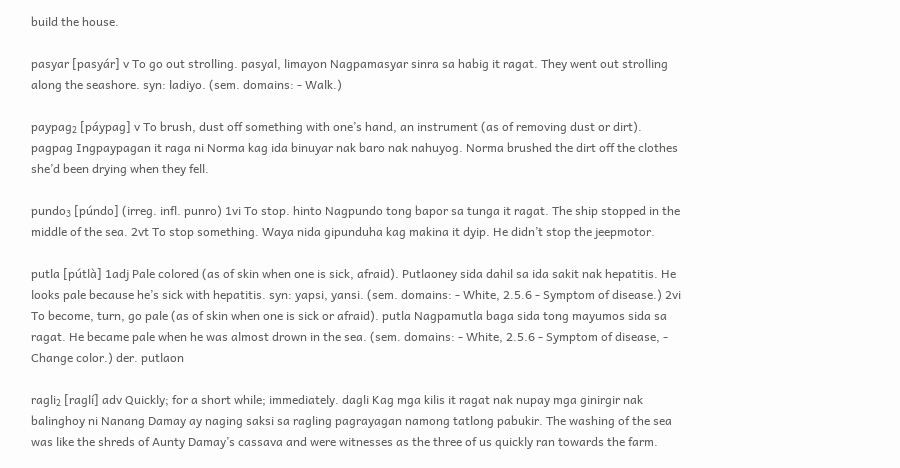build the house.

pasyar [pasyár] v To go out strolling. pasyal, limayon Nagpamasyar sinra sa habig it ragat. They went out strolling along the seashore. syn: ladiyo. (sem. domains: - Walk.)

paypag₂ [páypag] v To brush, dust off something with one’s hand, an instrument (as of removing dust or dirt). pagpag Ingpaypagan it raga ni Norma kag ida binuyar nak baro nak nahuyog. Norma brushed the dirt off the clothes she’d been drying when they fell.

pundo₃ [púndo] (irreg. infl. punro) 1vi To stop. hinto Nagpundo tong bapor sa tunga it ragat. The ship stopped in the middle of the sea. 2vt To stop something. Waya nida gipunduha kag makina it dyip. He didn’t stop the jeepmotor.

putla [pútlà] 1adj Pale colored (as of skin when one is sick, afraid). Putlaoney sida dahil sa ida sakit nak hepatitis. He looks pale because he’s sick with hepatitis. syn: yapsi, yansi. (sem. domains: - White, 2.5.6 - Symptom of disease.) 2vi To become, turn, go pale (as of skin when one is sick or afraid). putla Nagpamutla baga sida tong mayumos sida sa ragat. He became pale when he was almost drown in the sea. (sem. domains: - White, 2.5.6 - Symptom of disease, - Change color.) der. putlaon

ragli₂ [raglí] adv Quickly; for a short while; immediately. dagli Kag mga kilis it ragat nak nupay mga ginirgir nak balinghoy ni Nanang Damay ay naging saksi sa ragling pagrayagan namong tatlong pabukir. The washing of the sea was like the shreds of Aunty Damay’s cassava and were witnesses as the three of us quickly ran towards the farm.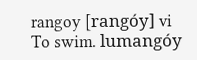rangoy [rangóy] vi To swim. lumangóy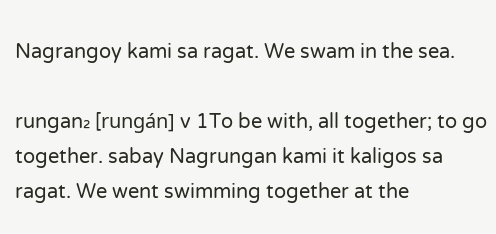Nagrangoy kami sa ragat. We swam in the sea.

rungan₂ [rungán] v 1To be with, all together; to go together. sabay Nagrungan kami it kaligos sa ragat. We went swimming together at the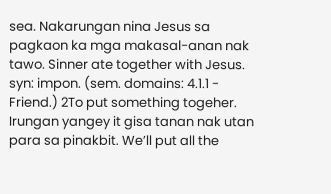sea. Nakarungan nina Jesus sa pagkaon ka mga makasal-anan nak tawo. Sinner ate together with Jesus. syn: impon. (sem. domains: 4.1.1 - Friend.) 2To put something togeher. Irungan yangey it gisa tanan nak utan para sa pinakbit. We’ll put all the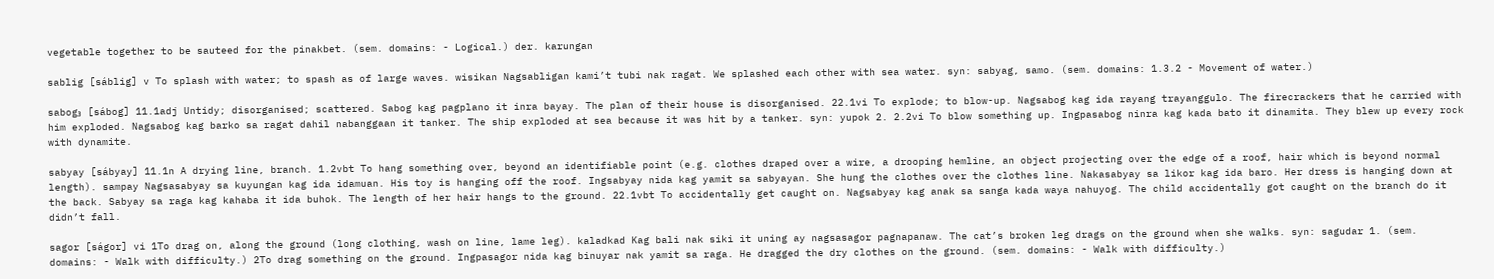vegetable together to be sauteed for the pinakbet. (sem. domains: - Logical.) der. karungan

sablig [sáblig] v To splash with water; to spash as of large waves. wisikan Nagsabligan kami’t tubi nak ragat. We splashed each other with sea water. syn: sabyag, samo. (sem. domains: 1.3.2 - Movement of water.)

sabog₃ [sábog] 11.1adj Untidy; disorganised; scattered. Sabog kag pagplano it inra bayay. The plan of their house is disorganised. 22.1vi To explode; to blow-up. Nagsabog kag ida rayang trayanggulo. The firecrackers that he carried with him exploded. Nagsabog kag barko sa ragat dahil nabanggaan it tanker. The ship exploded at sea because it was hit by a tanker. syn: yupok 2. 2.2vi To blow something up. Ingpasabog ninra kag kada bato it dinamita. They blew up every rock with dynamite.

sabyay [sábyay] 11.1n A drying line, branch. 1.2vbt To hang something over, beyond an identifiable point (e.g. clothes draped over a wire, a drooping hemline, an object projecting over the edge of a roof, hair which is beyond normal length). sampay Nagsasabyay sa kuyungan kag ida idamuan. His toy is hanging off the roof. Ingsabyay nida kag yamit sa sabyayan. She hung the clothes over the clothes line. Nakasabyay sa likor kag ida baro. Her dress is hanging down at the back. Sabyay sa raga kag kahaba it ida buhok. The length of her hair hangs to the ground. 22.1vbt To accidentally get caught on. Nagsabyay kag anak sa sanga kada waya nahuyog. The child accidentally got caught on the branch do it didn’t fall.

sagor [ságor] vi 1To drag on, along the ground (long clothing, wash on line, lame leg). kaladkad Kag bali nak siki it uning ay nagsasagor pagnapanaw. The cat’s broken leg drags on the ground when she walks. syn: sagudar 1. (sem. domains: - Walk with difficulty.) 2To drag something on the ground. Ingpasagor nida kag binuyar nak yamit sa raga. He dragged the dry clothes on the ground. (sem. domains: - Walk with difficulty.)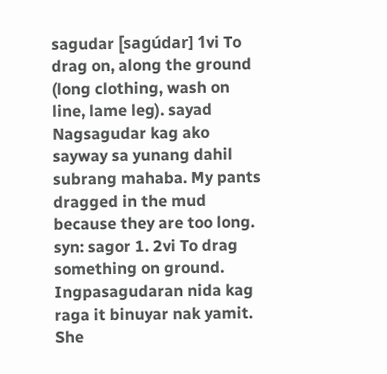sagudar [sagúdar] 1vi To drag on, along the ground (long clothing, wash on line, lame leg). sayad Nagsagudar kag ako sayway sa yunang dahil subrang mahaba. My pants dragged in the mud because they are too long. syn: sagor 1. 2vi To drag something on ground. Ingpasagudaran nida kag raga it binuyar nak yamit. She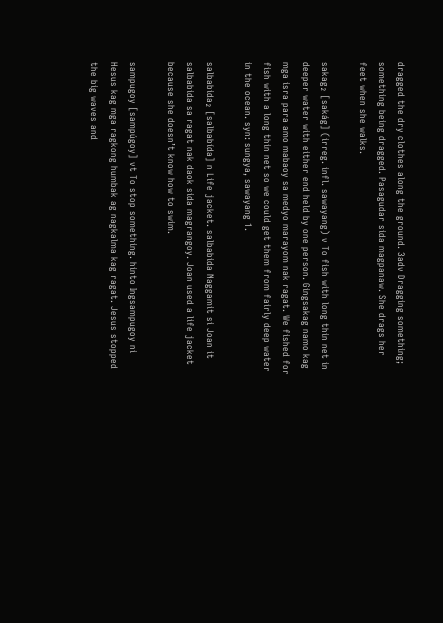dragged the dry clothes along the ground. 3adv Dragging something; something being dragged. Pasagudar sida magpanaw. She drags her feet when she walks.

sakag₂ [sakág] (irreg. infl. sawayang) v To fish with long thin net in deeper water with either end held by one person. Gingsakag namo kag mga isra para amo mabaoy sa medyo marayom nak ragat. We fished for fish with a long thin net so we could get them from fairly deep water in the ocean. syn: sungya, sawayang 1.

salbabida₂ [salbabída] n Life jacket. salbabida Naggamit si Joan it salbabida sa ragat nak daok sida magrangoy. Joan used a life jacket because she doesn’t know how to swim.

sampugoy [sampúgoy] vt To stop something. hinto Ingsampugoy ni Hesus kag mga ragkong humbak ag nagkalma kag ragat. Jesus stopped the big waves and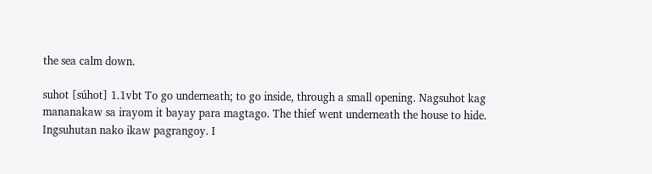the sea calm down.

suhot [súhot] 1.1vbt To go underneath; to go inside, through a small opening. Nagsuhot kag mananakaw sa irayom it bayay para magtago. The thief went underneath the house to hide. Ingsuhutan nako ikaw pagrangoy. I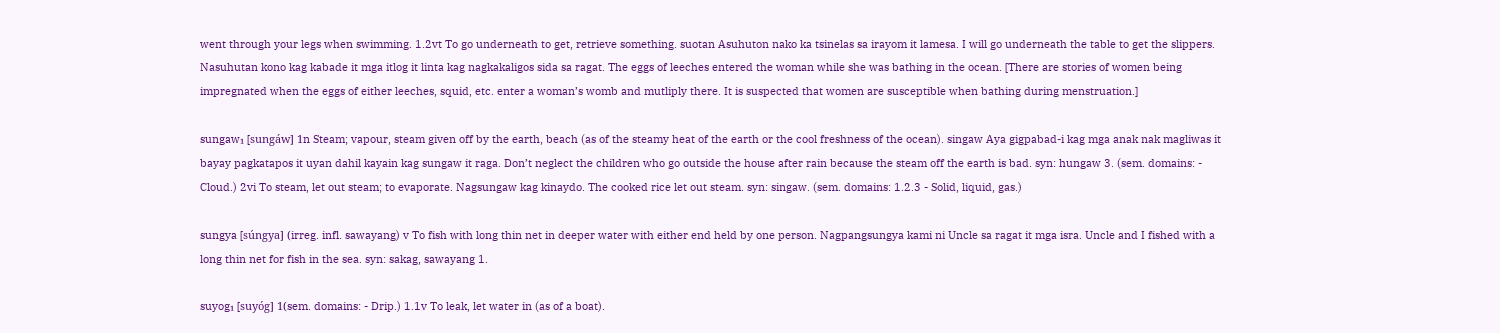went through your legs when swimming. 1.2vt To go underneath to get, retrieve something. suotan Asuhuton nako ka tsinelas sa irayom it lamesa. I will go underneath the table to get the slippers. Nasuhutan kono kag kabade it mga itlog it linta kag nagkakaligos sida sa ragat. The eggs of leeches entered the woman while she was bathing in the ocean. [There are stories of women being impregnated when the eggs of either leeches, squid, etc. enter a woman’s womb and mutliply there. It is suspected that women are susceptible when bathing during menstruation.]

sungaw₁ [sungáw] 1n Steam; vapour, steam given off by the earth, beach (as of the steamy heat of the earth or the cool freshness of the ocean). singaw Aya gigpabad-i kag mga anak nak magliwas it bayay pagkatapos it uyan dahil kayain kag sungaw it raga. Don’t neglect the children who go outside the house after rain because the steam off the earth is bad. syn: hungaw 3. (sem. domains: - Cloud.) 2vi To steam, let out steam; to evaporate. Nagsungaw kag kinaydo. The cooked rice let out steam. syn: singaw. (sem. domains: 1.2.3 - Solid, liquid, gas.)

sungya [súngya] (irreg. infl. sawayang) v To fish with long thin net in deeper water with either end held by one person. Nagpangsungya kami ni Uncle sa ragat it mga isra. Uncle and I fished with a long thin net for fish in the sea. syn: sakag, sawayang 1.

suyog₁ [suyóg] 1(sem. domains: - Drip.) 1.1v To leak, let water in (as of a boat).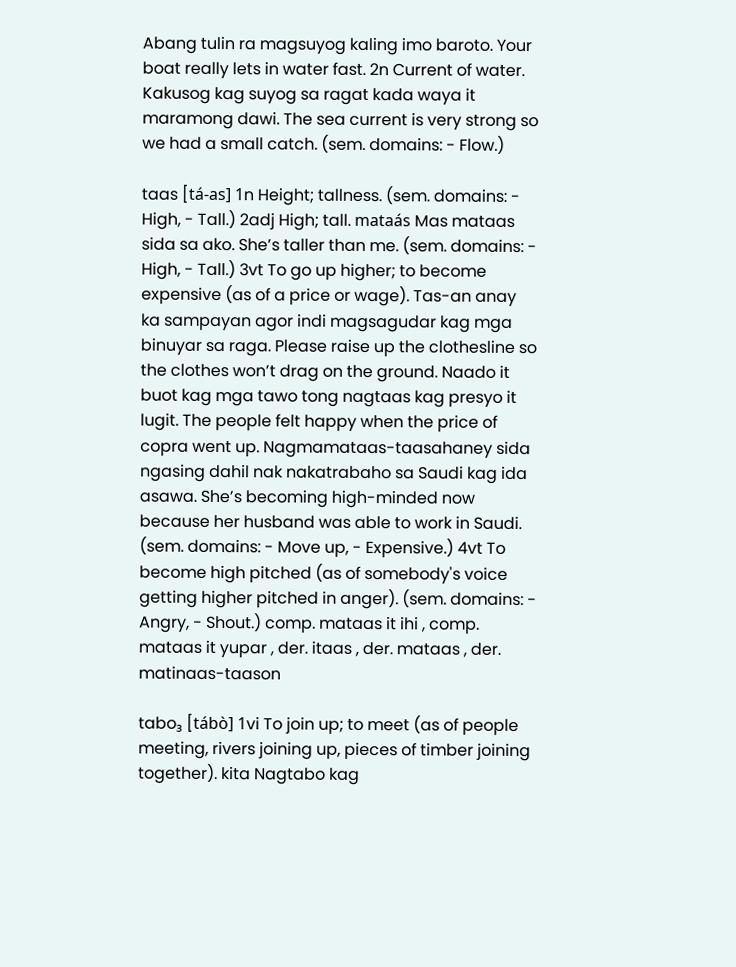Abang tulin ra magsuyog kaling imo baroto. Your boat really lets in water fast. 2n Current of water. Kakusog kag suyog sa ragat kada waya it maramong dawi. The sea current is very strong so we had a small catch. (sem. domains: - Flow.)

taas [tá-as] 1n Height; tallness. (sem. domains: - High, - Tall.) 2adj High; tall. mataás Mas mataas sida sa ako. She’s taller than me. (sem. domains: - High, - Tall.) 3vt To go up higher; to become expensive (as of a price or wage). Tas-an anay ka sampayan agor indi magsagudar kag mga binuyar sa raga. Please raise up the clothesline so the clothes won’t drag on the ground. Naado it buot kag mga tawo tong nagtaas kag presyo it lugit. The people felt happy when the price of copra went up. Nagmamataas-taasahaney sida ngasing dahil nak nakatrabaho sa Saudi kag ida asawa. She’s becoming high-minded now because her husband was able to work in Saudi. (sem. domains: - Move up, - Expensive.) 4vt To become high pitched (as of somebody's voice getting higher pitched in anger). (sem. domains: - Angry, - Shout.) comp. mataas it ihi , comp. mataas it yupar , der. itaas , der. mataas , der. matinaas-taason

tabo₃ [tábò] 1vi To join up; to meet (as of people meeting, rivers joining up, pieces of timber joining together). kita Nagtabo kag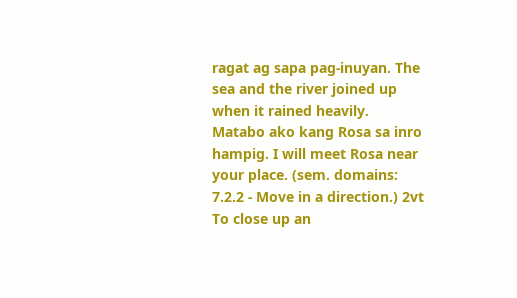ragat ag sapa pag-inuyan. The sea and the river joined up when it rained heavily. Matabo ako kang Rosa sa inro hampig. I will meet Rosa near your place. (sem. domains: 7.2.2 - Move in a direction.) 2vt To close up an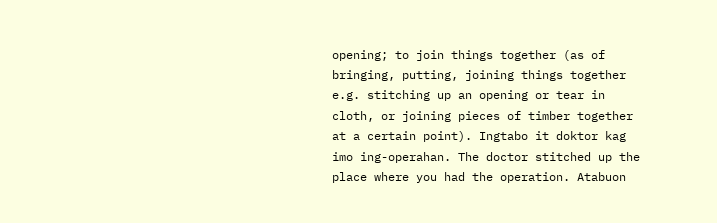opening; to join things together (as of bringing, putting, joining things together e.g. stitching up an opening or tear in cloth, or joining pieces of timber together at a certain point). Ingtabo it doktor kag imo ing-operahan. The doctor stitched up the place where you had the operation. Atabuon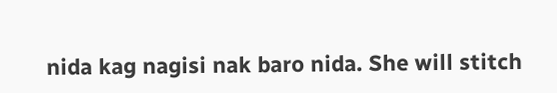nida kag nagisi nak baro nida. She will stitch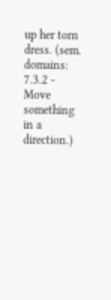up her torn dress. (sem. domains: 7.3.2 - Move something in a direction.)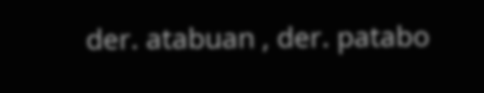der. atabuan , der. patabo